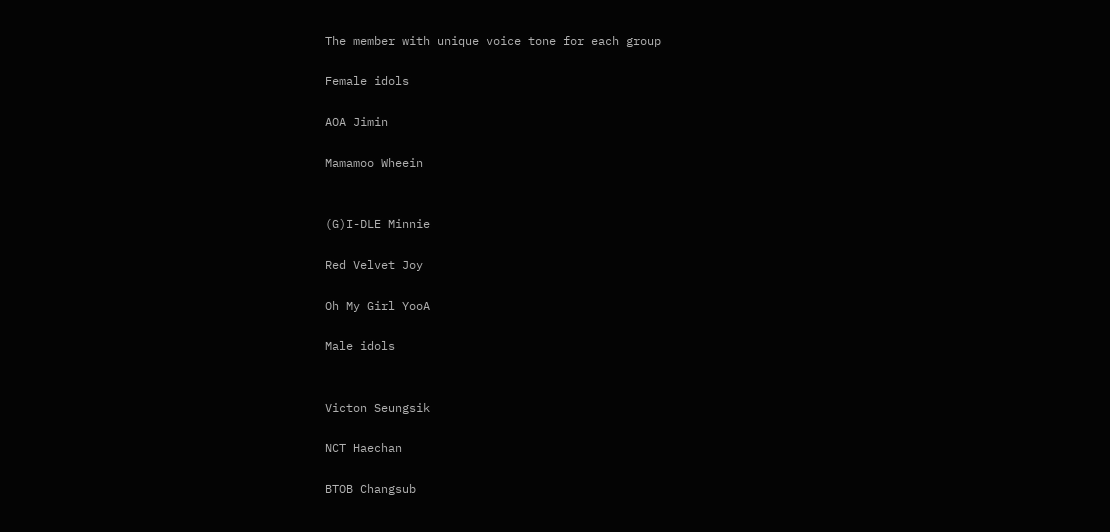The member with unique voice tone for each group

Female idols

AOA Jimin

Mamamoo Wheein


(G)I-DLE Minnie

Red Velvet Joy

Oh My Girl YooA

Male idols


Victon Seungsik

NCT Haechan

BTOB Changsub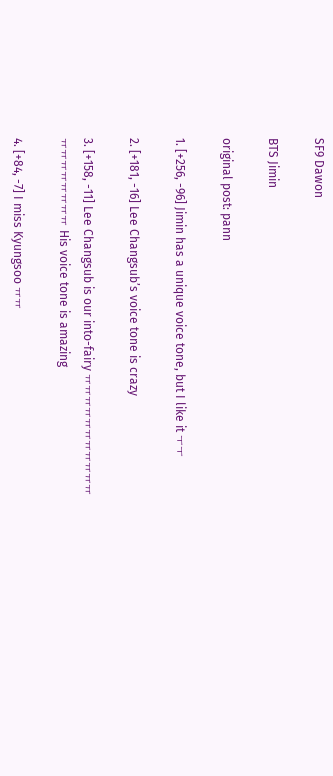SF9 Dawon

BTS Jimin

original post: pann

1. [+256, -96] Jimin has a unique voice tone, but I like it ㅜㅜ

2. [+181, -16] Lee Changsub’s voice tone is crazy

3. [+158, -11] Lee Changsub is our into-fairy ㅠㅠㅠㅠㅠㅠㅠㅠㅠㅠㅠㅠㅠㅠㅠㅠㅠㅠㅠ His voice tone is amazing

4. [+84, -7] I miss Kyungsoo ㅠㅠ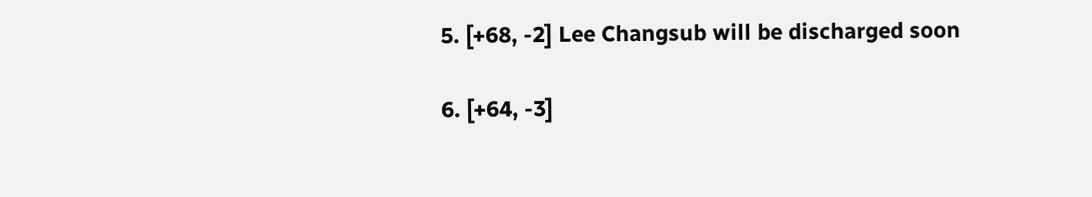5. [+68, -2] Lee Changsub will be discharged soon

6. [+64, -3]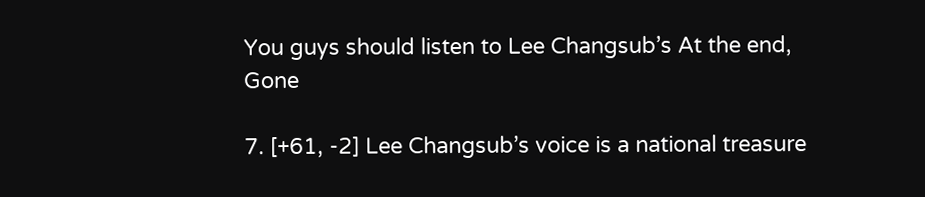You guys should listen to Lee Changsub’s At the end, Gone

7. [+61, -2] Lee Changsub’s voice is a national treasure